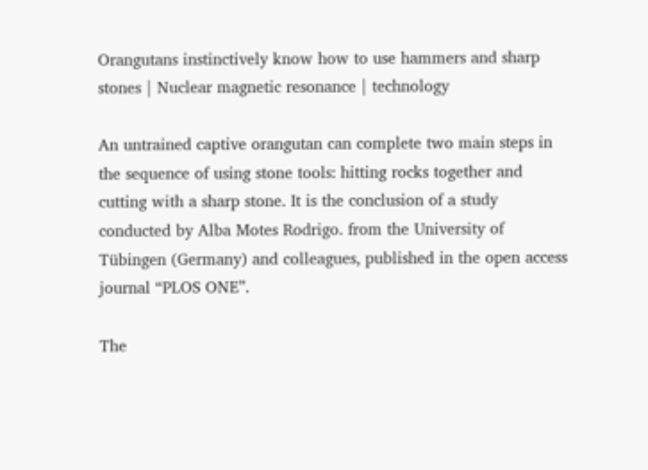Orangutans instinctively know how to use hammers and sharp stones | Nuclear magnetic resonance | technology

An untrained captive orangutan can complete two main steps in the sequence of using stone tools: hitting rocks together and cutting with a sharp stone. It is the conclusion of a study conducted by Alba Motes Rodrigo. from the University of Tübingen (Germany) and colleagues, published in the open access journal “PLOS ONE”.

The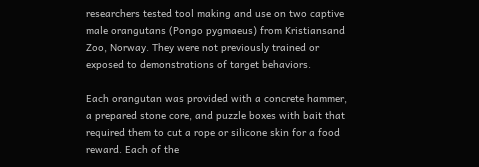researchers tested tool making and use on two captive male orangutans (Pongo pygmaeus) from Kristiansand Zoo, Norway. They were not previously trained or exposed to demonstrations of target behaviors.

Each orangutan was provided with a concrete hammer, a prepared stone core, and puzzle boxes with bait that required them to cut a rope or silicone skin for a food reward. Each of the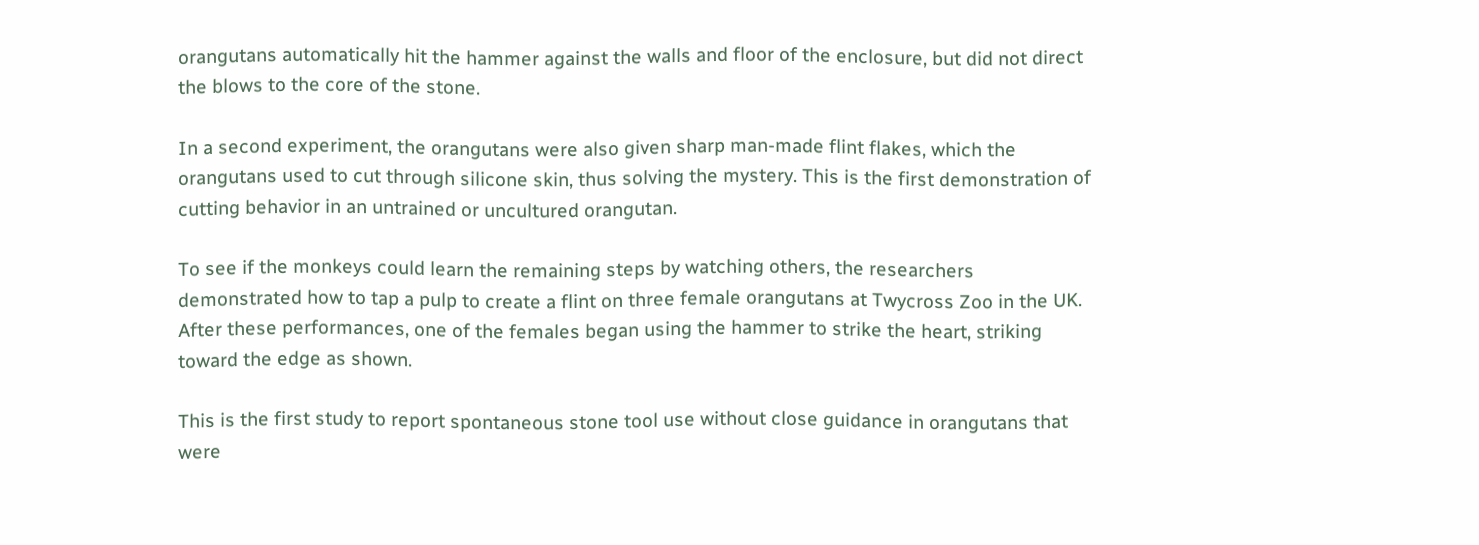orangutans automatically hit the hammer against the walls and floor of the enclosure, but did not direct the blows to the core of the stone.

In a second experiment, the orangutans were also given sharp man-made flint flakes, which the orangutans used to cut through silicone skin, thus solving the mystery. This is the first demonstration of cutting behavior in an untrained or uncultured orangutan.

To see if the monkeys could learn the remaining steps by watching others, the researchers demonstrated how to tap a pulp to create a flint on three female orangutans at Twycross Zoo in the UK. After these performances, one of the females began using the hammer to strike the heart, striking toward the edge as shown.

This is the first study to report spontaneous stone tool use without close guidance in orangutans that were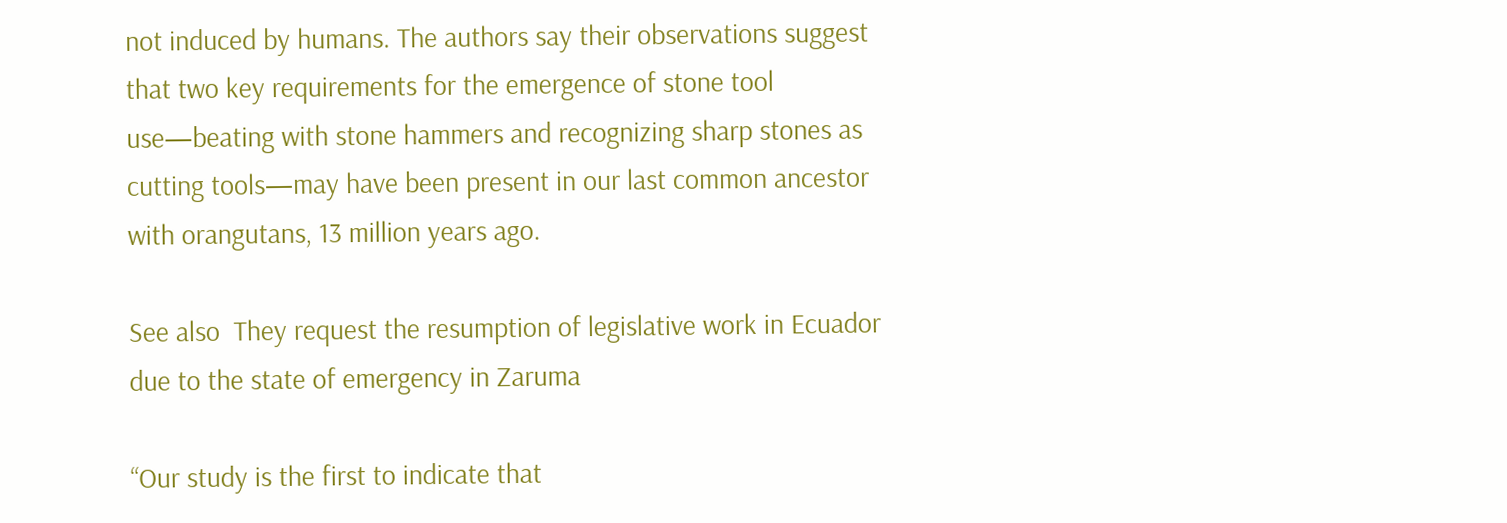not induced by humans. The authors say their observations suggest that two key requirements for the emergence of stone tool use—beating with stone hammers and recognizing sharp stones as cutting tools—may have been present in our last common ancestor with orangutans, 13 million years ago.

See also  They request the resumption of legislative work in Ecuador due to the state of emergency in Zaruma

“Our study is the first to indicate that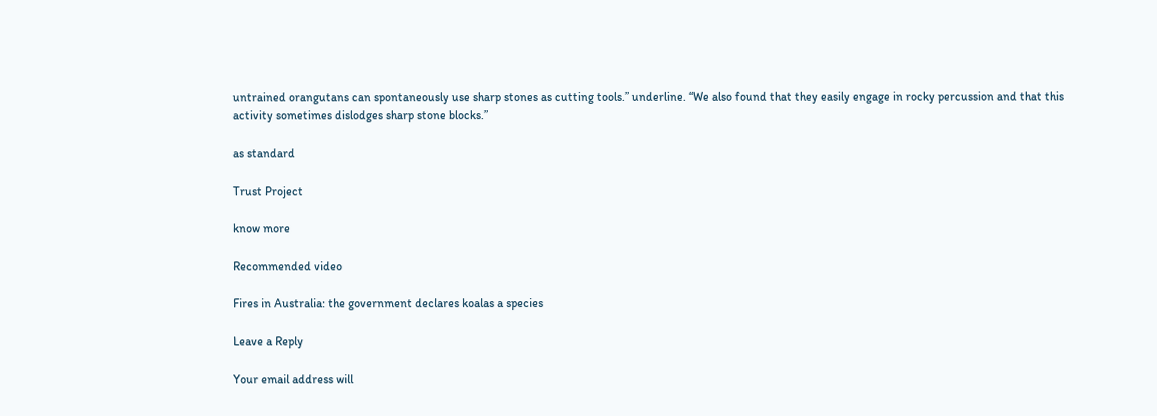untrained orangutans can spontaneously use sharp stones as cutting tools.” underline. “We also found that they easily engage in rocky percussion and that this activity sometimes dislodges sharp stone blocks.”

as standard

Trust Project

know more

Recommended video

Fires in Australia: the government declares koalas a species

Leave a Reply

Your email address will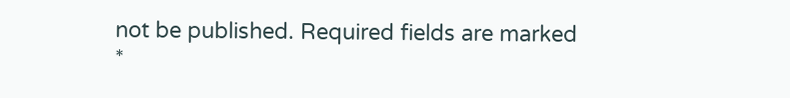not be published. Required fields are marked *